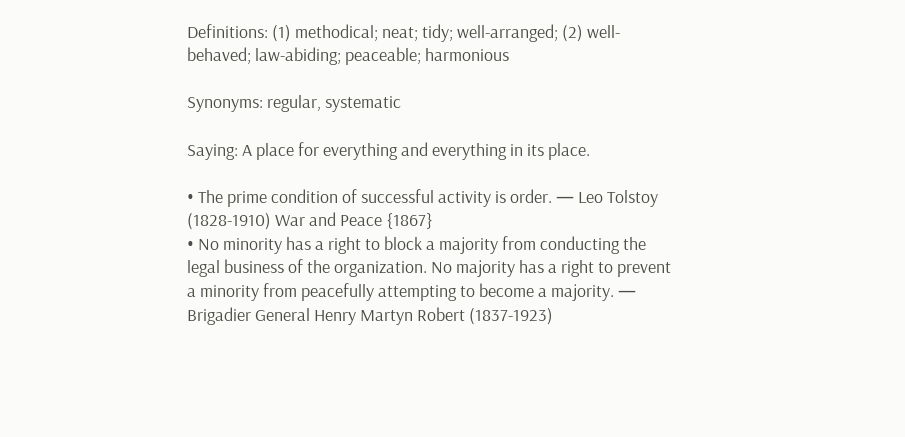Definitions: (1) methodical; neat; tidy; well-arranged; (2) well-behaved; law-abiding; peaceable; harmonious

Synonyms: regular, systematic

Saying: A place for everything and everything in its place.

• The prime condition of successful activity is order. — Leo Tolstoy (1828-1910) War and Peace {1867}
• No minority has a right to block a majority from conducting the legal business of the organization. No majority has a right to prevent a minority from peacefully attempting to become a majority. — Brigadier General Henry Martyn Robert (1837-1923)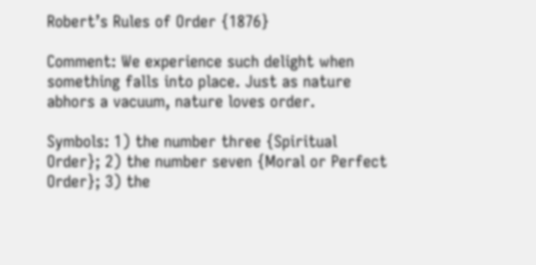Robert’s Rules of Order {1876}

Comment: We experience such delight when something falls into place. Just as nature abhors a vacuum, nature loves order.

Symbols: 1) the number three {Spiritual Order}; 2) the number seven {Moral or Perfect Order}; 3) the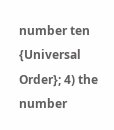number ten {Universal Order}; 4) the number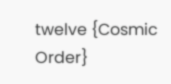twelve {Cosmic Order}